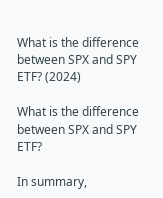What is the difference between SPX and SPY ETF? (2024)

What is the difference between SPX and SPY ETF?

In summary,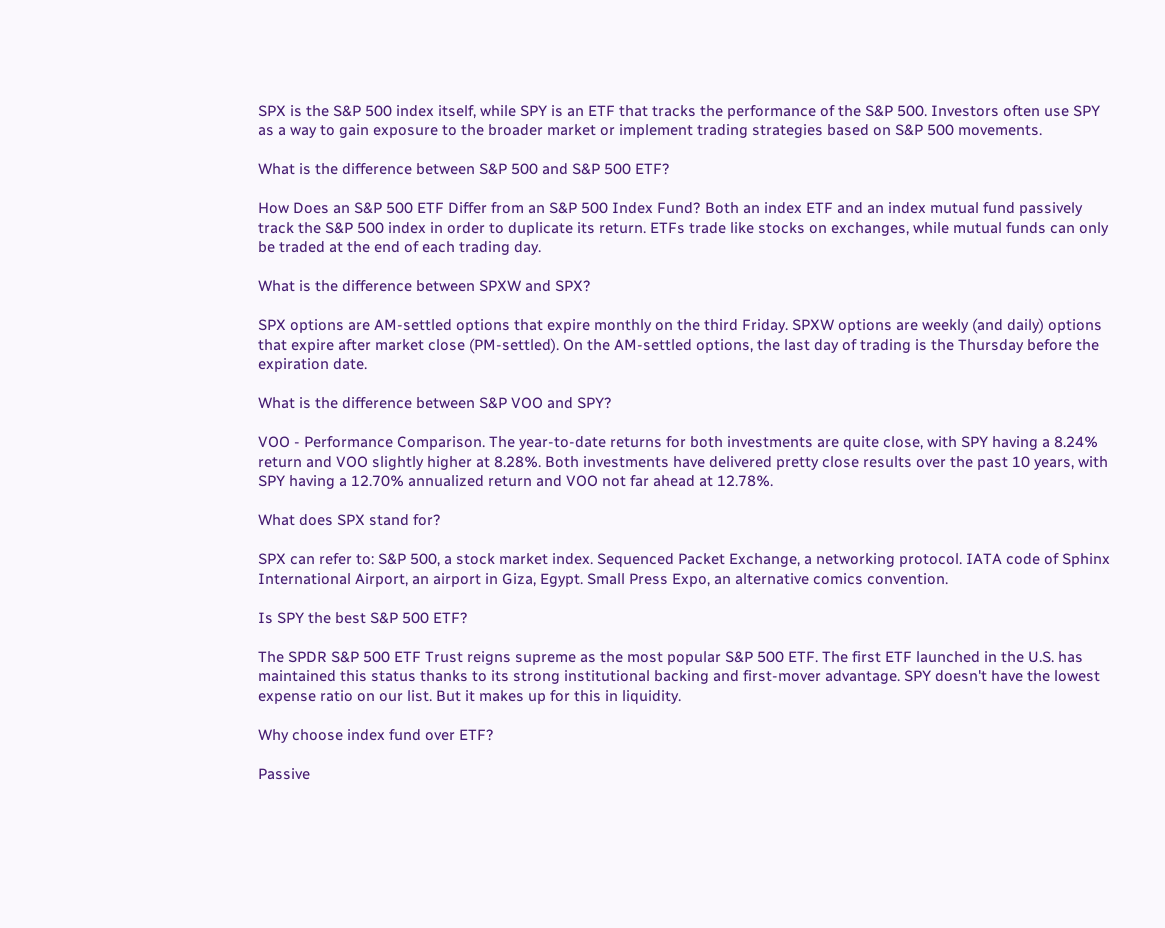SPX is the S&P 500 index itself, while SPY is an ETF that tracks the performance of the S&P 500. Investors often use SPY as a way to gain exposure to the broader market or implement trading strategies based on S&P 500 movements.

What is the difference between S&P 500 and S&P 500 ETF?

How Does an S&P 500 ETF Differ from an S&P 500 Index Fund? Both an index ETF and an index mutual fund passively track the S&P 500 index in order to duplicate its return. ETFs trade like stocks on exchanges, while mutual funds can only be traded at the end of each trading day.

What is the difference between SPXW and SPX?

SPX options are AM-settled options that expire monthly on the third Friday. SPXW options are weekly (and daily) options that expire after market close (PM-settled). On the AM-settled options, the last day of trading is the Thursday before the expiration date.

What is the difference between S&P VOO and SPY?

VOO - Performance Comparison. The year-to-date returns for both investments are quite close, with SPY having a 8.24% return and VOO slightly higher at 8.28%. Both investments have delivered pretty close results over the past 10 years, with SPY having a 12.70% annualized return and VOO not far ahead at 12.78%.

What does SPX stand for?

SPX can refer to: S&P 500, a stock market index. Sequenced Packet Exchange, a networking protocol. IATA code of Sphinx International Airport, an airport in Giza, Egypt. Small Press Expo, an alternative comics convention.

Is SPY the best S&P 500 ETF?

The SPDR S&P 500 ETF Trust reigns supreme as the most popular S&P 500 ETF. The first ETF launched in the U.S. has maintained this status thanks to its strong institutional backing and first-mover advantage. SPY doesn't have the lowest expense ratio on our list. But it makes up for this in liquidity.

Why choose index fund over ETF?

Passive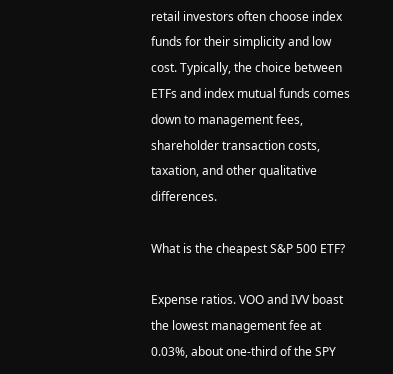retail investors often choose index funds for their simplicity and low cost. Typically, the choice between ETFs and index mutual funds comes down to management fees, shareholder transaction costs, taxation, and other qualitative differences.

What is the cheapest S&P 500 ETF?

Expense ratios. VOO and IVV boast the lowest management fee at 0.03%, about one-third of the SPY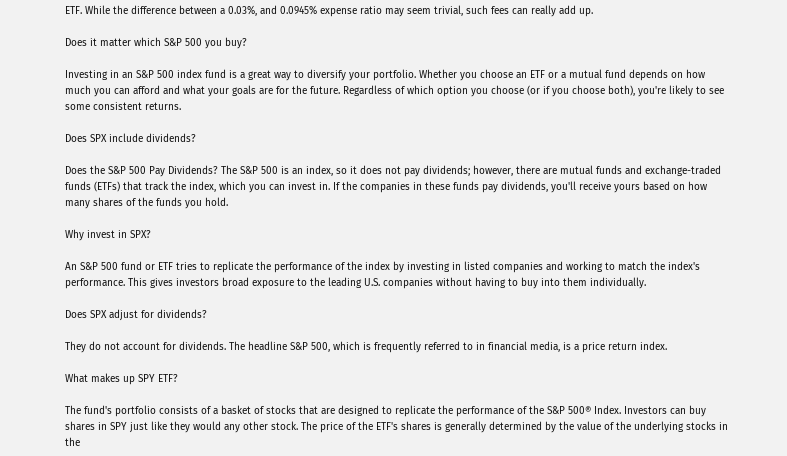ETF. While the difference between a 0.03%, and 0.0945% expense ratio may seem trivial, such fees can really add up.

Does it matter which S&P 500 you buy?

Investing in an S&P 500 index fund is a great way to diversify your portfolio. Whether you choose an ETF or a mutual fund depends on how much you can afford and what your goals are for the future. Regardless of which option you choose (or if you choose both), you're likely to see some consistent returns.

Does SPX include dividends?

Does the S&P 500 Pay Dividends? The S&P 500 is an index, so it does not pay dividends; however, there are mutual funds and exchange-traded funds (ETFs) that track the index, which you can invest in. If the companies in these funds pay dividends, you'll receive yours based on how many shares of the funds you hold.

Why invest in SPX?

An S&P 500 fund or ETF tries to replicate the performance of the index by investing in listed companies and working to match the index's performance. This gives investors broad exposure to the leading U.S. companies without having to buy into them individually.

Does SPX adjust for dividends?

They do not account for dividends. The headline S&P 500, which is frequently referred to in financial media, is a price return index.

What makes up SPY ETF?

The fund's portfolio consists of a basket of stocks that are designed to replicate the performance of the S&P 500® Index. Investors can buy shares in SPY just like they would any other stock. The price of the ETF's shares is generally determined by the value of the underlying stocks in the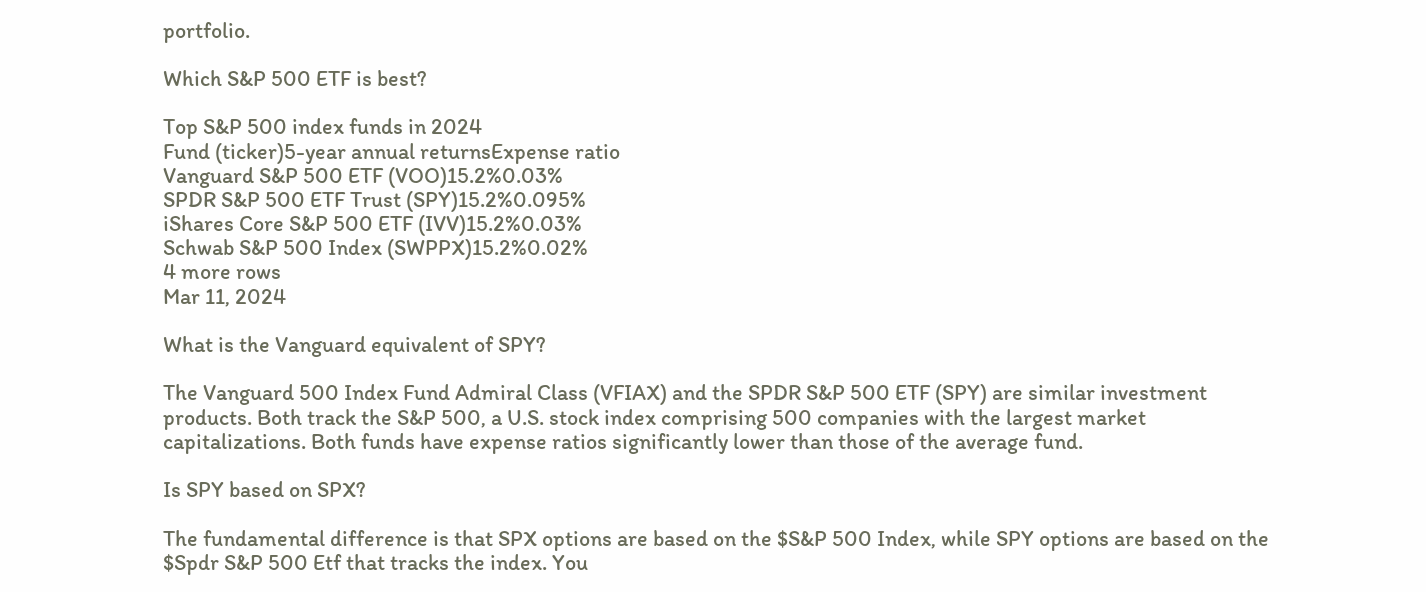portfolio.

Which S&P 500 ETF is best?

Top S&P 500 index funds in 2024
Fund (ticker)5-year annual returnsExpense ratio
Vanguard S&P 500 ETF (VOO)15.2%0.03%
SPDR S&P 500 ETF Trust (SPY)15.2%0.095%
iShares Core S&P 500 ETF (IVV)15.2%0.03%
Schwab S&P 500 Index (SWPPX)15.2%0.02%
4 more rows
Mar 11, 2024

What is the Vanguard equivalent of SPY?

The Vanguard 500 Index Fund Admiral Class (VFIAX) and the SPDR S&P 500 ETF (SPY) are similar investment products. Both track the S&P 500, a U.S. stock index comprising 500 companies with the largest market capitalizations. Both funds have expense ratios significantly lower than those of the average fund.

Is SPY based on SPX?

The fundamental difference is that SPX options are based on the $S&P 500 Index, while SPY options are based on the $Spdr S&P 500 Etf that tracks the index. You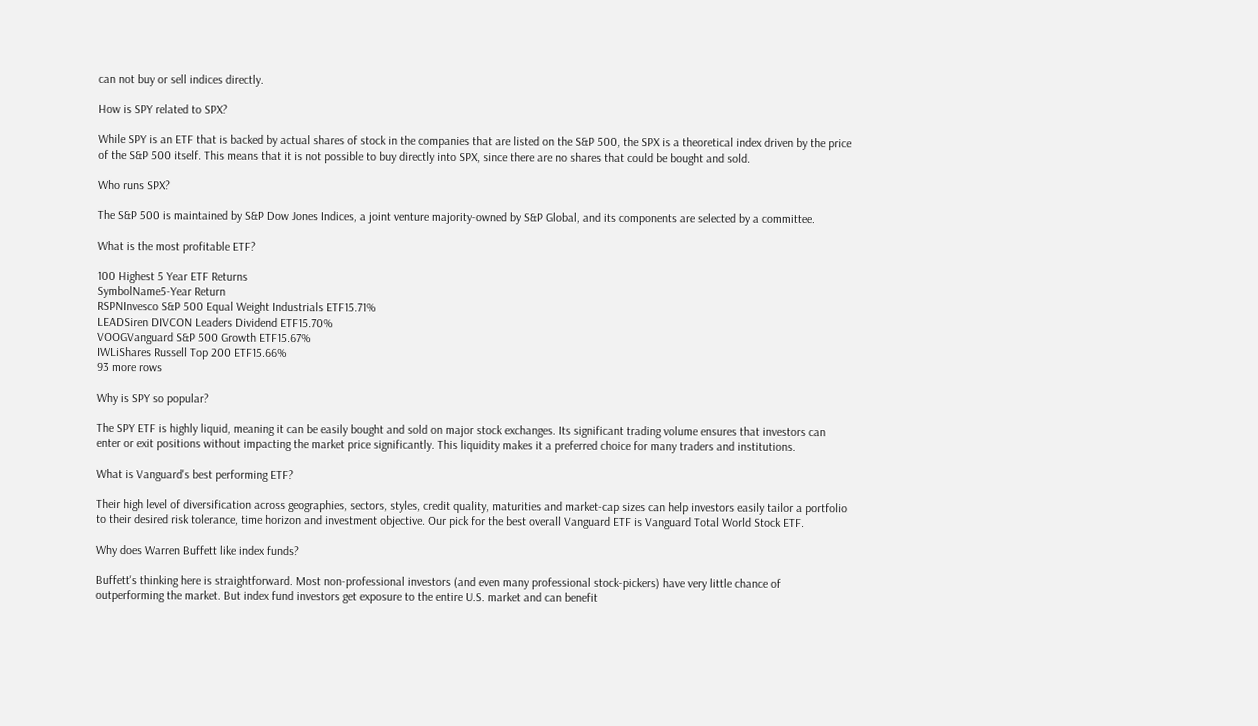can not buy or sell indices directly.

How is SPY related to SPX?

While SPY is an ETF that is backed by actual shares of stock in the companies that are listed on the S&P 500, the SPX is a theoretical index driven by the price of the S&P 500 itself. This means that it is not possible to buy directly into SPX, since there are no shares that could be bought and sold.

Who runs SPX?

The S&P 500 is maintained by S&P Dow Jones Indices, a joint venture majority-owned by S&P Global, and its components are selected by a committee.

What is the most profitable ETF?

100 Highest 5 Year ETF Returns
SymbolName5-Year Return
RSPNInvesco S&P 500 Equal Weight Industrials ETF15.71%
LEADSiren DIVCON Leaders Dividend ETF15.70%
VOOGVanguard S&P 500 Growth ETF15.67%
IWLiShares Russell Top 200 ETF15.66%
93 more rows

Why is SPY so popular?

The SPY ETF is highly liquid, meaning it can be easily bought and sold on major stock exchanges. Its significant trading volume ensures that investors can enter or exit positions without impacting the market price significantly. This liquidity makes it a preferred choice for many traders and institutions.

What is Vanguard's best performing ETF?

Their high level of diversification across geographies, sectors, styles, credit quality, maturities and market-cap sizes can help investors easily tailor a portfolio to their desired risk tolerance, time horizon and investment objective. Our pick for the best overall Vanguard ETF is Vanguard Total World Stock ETF.

Why does Warren Buffett like index funds?

Buffett's thinking here is straightforward. Most non-professional investors (and even many professional stock-pickers) have very little chance of outperforming the market. But index fund investors get exposure to the entire U.S. market and can benefit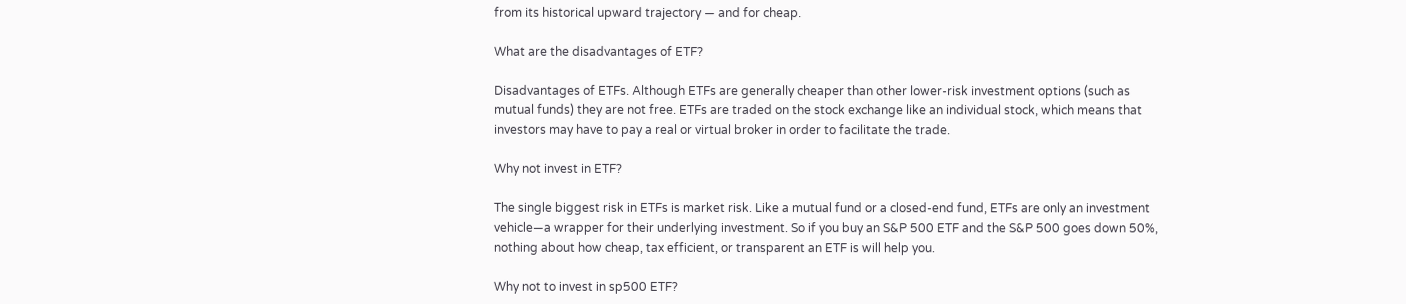from its historical upward trajectory — and for cheap.

What are the disadvantages of ETF?

Disadvantages of ETFs. Although ETFs are generally cheaper than other lower-risk investment options (such as mutual funds) they are not free. ETFs are traded on the stock exchange like an individual stock, which means that investors may have to pay a real or virtual broker in order to facilitate the trade.

Why not invest in ETF?

The single biggest risk in ETFs is market risk. Like a mutual fund or a closed-end fund, ETFs are only an investment vehicle—a wrapper for their underlying investment. So if you buy an S&P 500 ETF and the S&P 500 goes down 50%, nothing about how cheap, tax efficient, or transparent an ETF is will help you.

Why not to invest in sp500 ETF?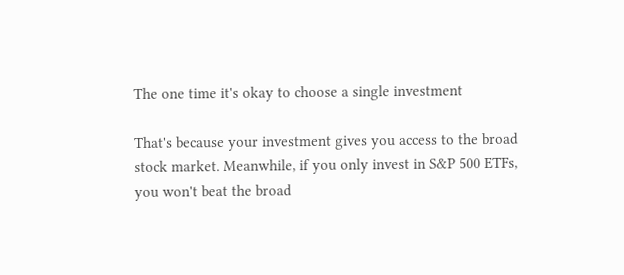The one time it's okay to choose a single investment

That's because your investment gives you access to the broad stock market. Meanwhile, if you only invest in S&P 500 ETFs, you won't beat the broad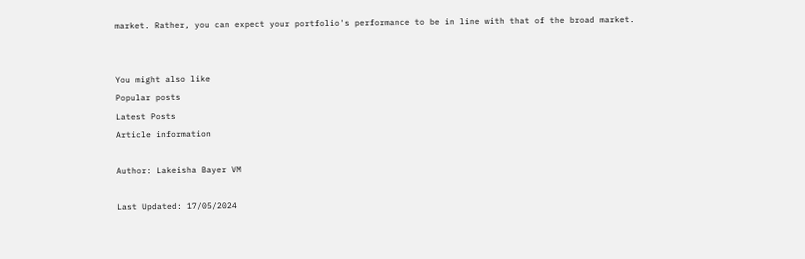market. Rather, you can expect your portfolio's performance to be in line with that of the broad market.


You might also like
Popular posts
Latest Posts
Article information

Author: Lakeisha Bayer VM

Last Updated: 17/05/2024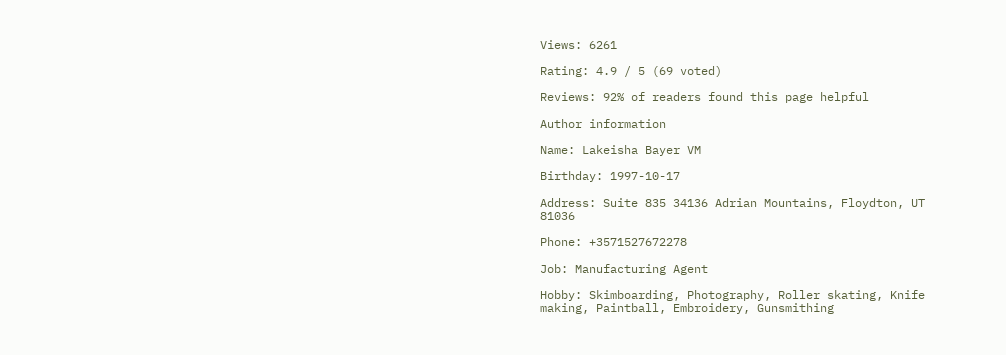Views: 6261

Rating: 4.9 / 5 (69 voted)

Reviews: 92% of readers found this page helpful

Author information

Name: Lakeisha Bayer VM

Birthday: 1997-10-17

Address: Suite 835 34136 Adrian Mountains, Floydton, UT 81036

Phone: +3571527672278

Job: Manufacturing Agent

Hobby: Skimboarding, Photography, Roller skating, Knife making, Paintball, Embroidery, Gunsmithing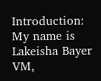Introduction: My name is Lakeisha Bayer VM,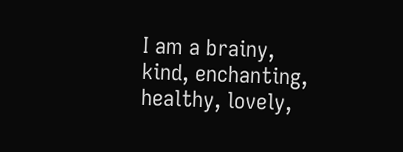I am a brainy, kind, enchanting, healthy, lovely,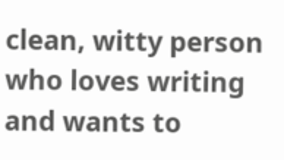clean, witty person who loves writing and wants to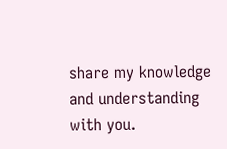share my knowledge and understanding with you.